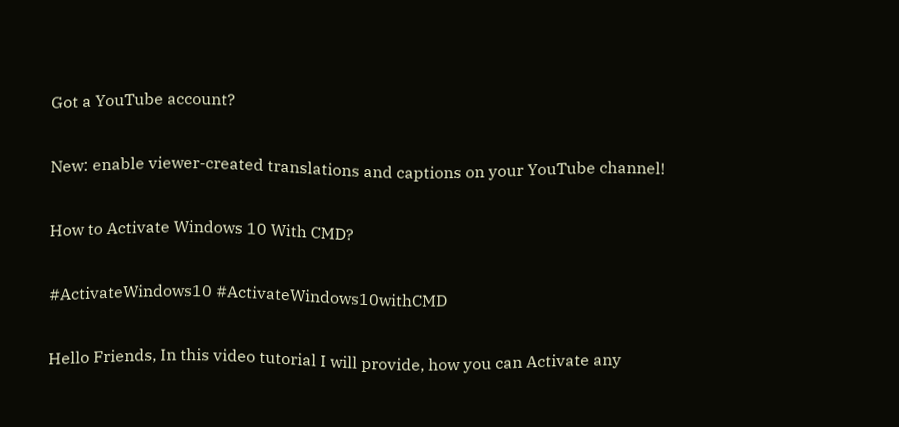Got a YouTube account?

New: enable viewer-created translations and captions on your YouTube channel!

How to Activate Windows 10 With CMD?

#ActivateWindows10 #ActivateWindows10withCMD

Hello Friends, In this video tutorial I will provide, how you can Activate any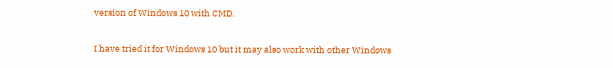version of Windows 10 with CMD.

I have tried it for Windows 10 but it may also work with other Windows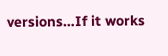versions…If it works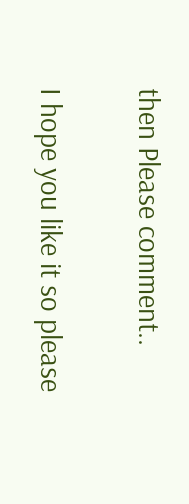then Please comment..

I hope you like it so please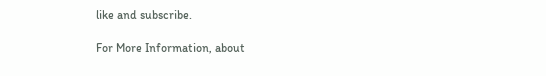like and subscribe.

For More Information, about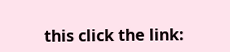this click the link: